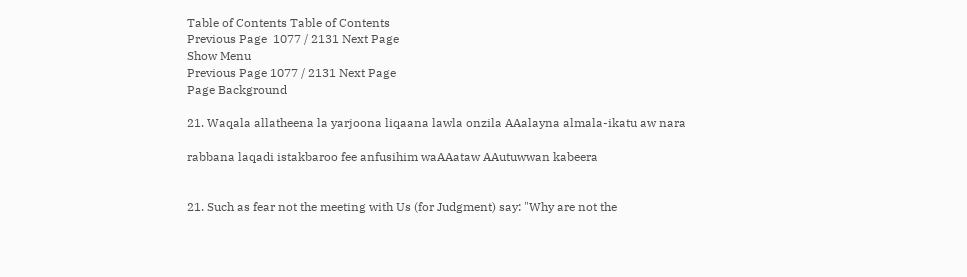Table of Contents Table of Contents
Previous Page  1077 / 2131 Next Page
Show Menu
Previous Page 1077 / 2131 Next Page
Page Background

21. Waqala allatheena la yarjoona liqaana lawla onzila AAalayna almala-ikatu aw nara

rabbana laqadi istakbaroo fee anfusihim waAAataw AAutuwwan kabeera


21. Such as fear not the meeting with Us (for Judgment) say: "Why are not the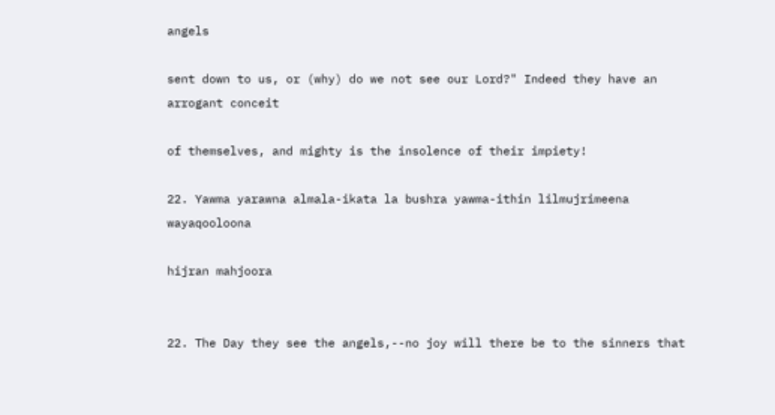angels

sent down to us, or (why) do we not see our Lord?" Indeed they have an arrogant conceit

of themselves, and mighty is the insolence of their impiety!

22. Yawma yarawna almala-ikata la bushra yawma-ithin lilmujrimeena wayaqooloona

hijran mahjoora


22. The Day they see the angels,--no joy will there be to the sinners that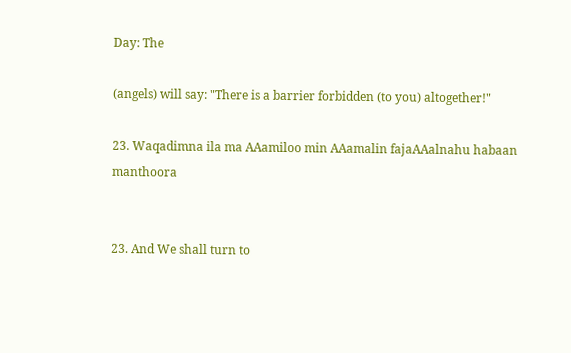Day: The

(angels) will say: "There is a barrier forbidden (to you) altogether!"

23. Waqadimna ila ma AAamiloo min AAamalin fajaAAalnahu habaan manthoora


23. And We shall turn to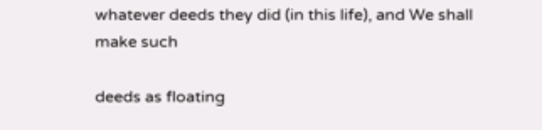whatever deeds they did (in this life), and We shall make such

deeds as floating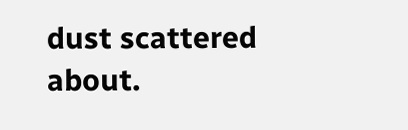dust scattered about.